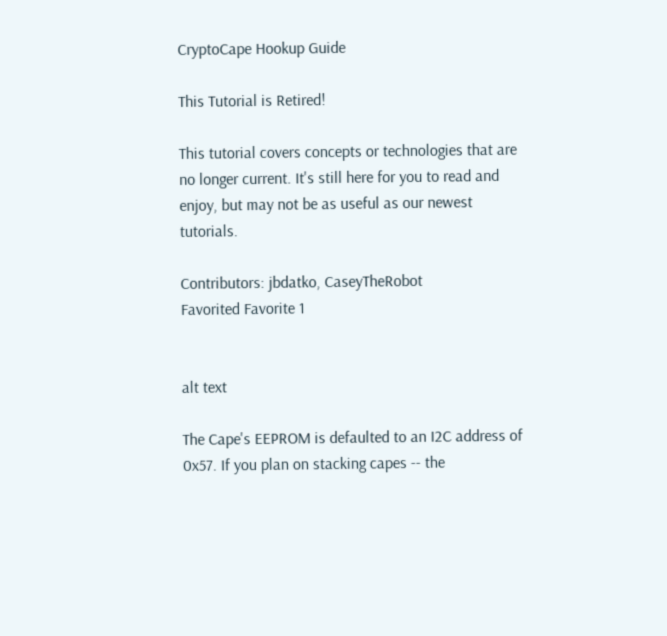CryptoCape Hookup Guide

This Tutorial is Retired!

This tutorial covers concepts or technologies that are no longer current. It's still here for you to read and enjoy, but may not be as useful as our newest tutorials.

Contributors: jbdatko, CaseyTheRobot
Favorited Favorite 1


alt text

The Cape's EEPROM is defaulted to an I2C address of 0x57. If you plan on stacking capes -- the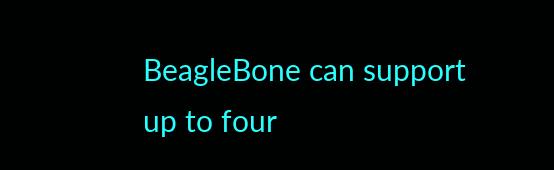BeagleBone can support up to four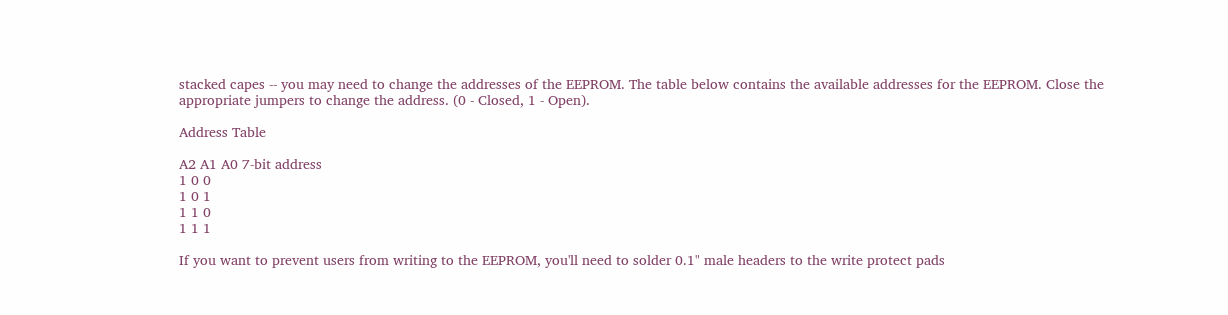stacked capes -- you may need to change the addresses of the EEPROM. The table below contains the available addresses for the EEPROM. Close the appropriate jumpers to change the address. (0 - Closed, 1 - Open).

Address Table

A2 A1 A0 7-bit address
1 0 0
1 0 1
1 1 0
1 1 1

If you want to prevent users from writing to the EEPROM, you'll need to solder 0.1" male headers to the write protect pads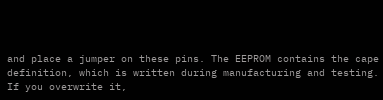and place a jumper on these pins. The EEPROM contains the cape definition, which is written during manufacturing and testing. If you overwrite it,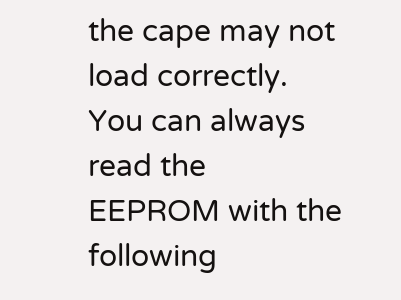the cape may not load correctly. You can always read the EEPROM with the following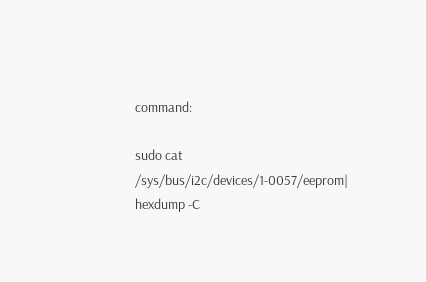command:

sudo cat /sys/bus/i2c/devices/1-0057/eeprom| hexdump -C